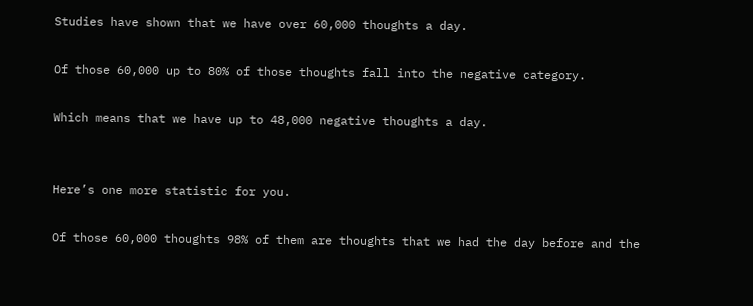Studies have shown that we have over 60,000 thoughts a day.

Of those 60,000 up to 80% of those thoughts fall into the negative category.

Which means that we have up to 48,000 negative thoughts a day.


Here’s one more statistic for you.

Of those 60,000 thoughts 98% of them are thoughts that we had the day before and the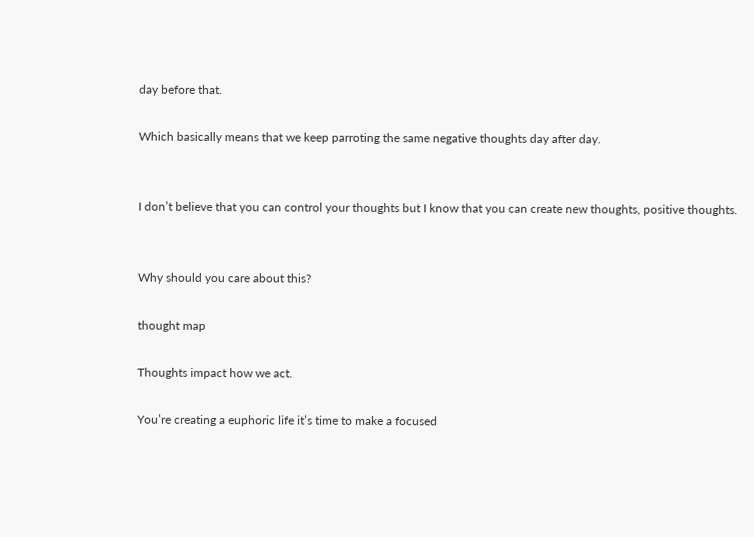day before that.

Which basically means that we keep parroting the same negative thoughts day after day.


I don’t believe that you can control your thoughts but I know that you can create new thoughts, positive thoughts.


Why should you care about this?

thought map

Thoughts impact how we act.

You’re creating a euphoric life it’s time to make a focused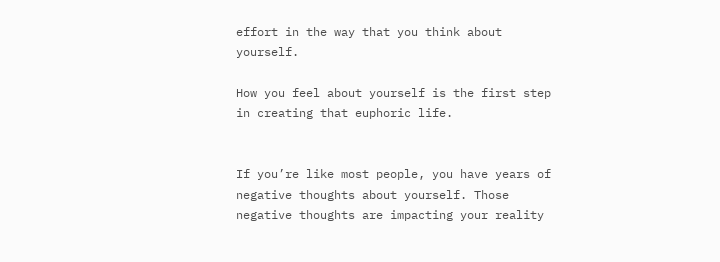effort in the way that you think about yourself.

How you feel about yourself is the first step in creating that euphoric life.


If you’re like most people, you have years of negative thoughts about yourself. Those negative thoughts are impacting your reality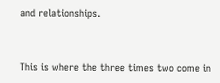and relationships.


This is where the three times two come in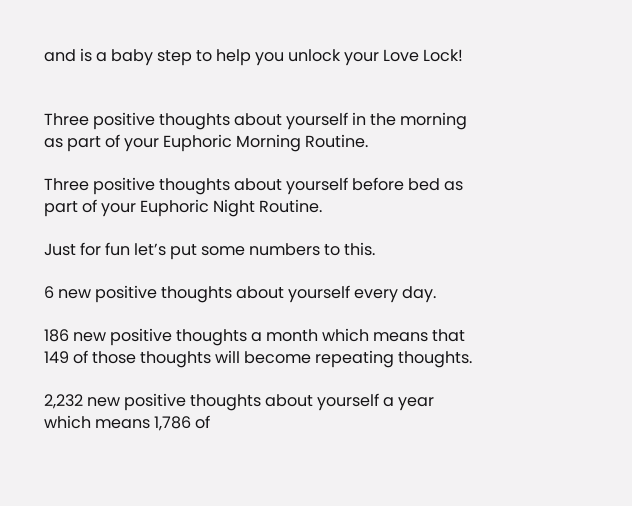and is a baby step to help you unlock your Love Lock!


Three positive thoughts about yourself in the morning as part of your Euphoric Morning Routine.

Three positive thoughts about yourself before bed as part of your Euphoric Night Routine.

Just for fun let’s put some numbers to this.

6 new positive thoughts about yourself every day.

186 new positive thoughts a month which means that 149 of those thoughts will become repeating thoughts.

2,232 new positive thoughts about yourself a year which means 1,786 of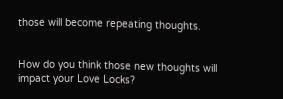those will become repeating thoughts.


How do you think those new thoughts will impact your Love Locks?